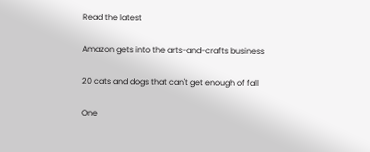Read the latest

Amazon gets into the arts-and-crafts business

20 cats and dogs that can't get enough of fall

One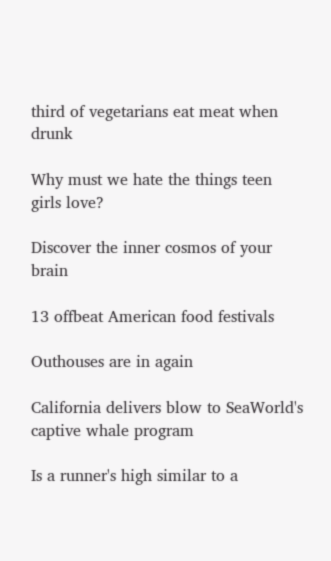third of vegetarians eat meat when drunk

Why must we hate the things teen girls love?

Discover the inner cosmos of your brain

13 offbeat American food festivals

Outhouses are in again

California delivers blow to SeaWorld's captive whale program

Is a runner's high similar to a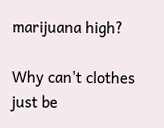marijuana high?

Why can't clothes just be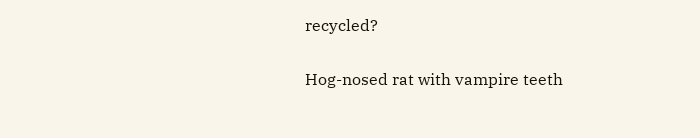recycled?

Hog-nosed rat with vampire teeth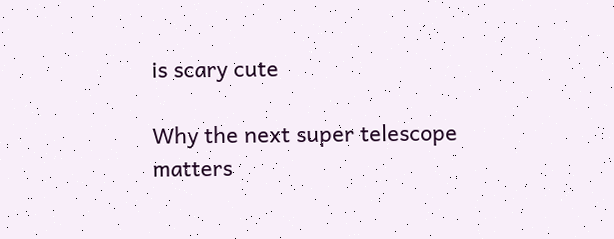is scary cute

Why the next super telescope matters